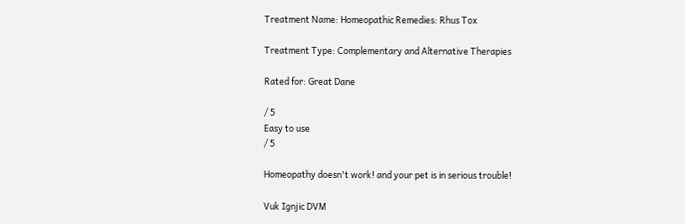Treatment Name: Homeopathic Remedies: Rhus Tox

Treatment Type: Complementary and Alternative Therapies

Rated for: Great Dane

/ 5
Easy to use
/ 5

Homeopathy doesn't work! and your pet is in serious trouble!

Vuk Ignjic DVM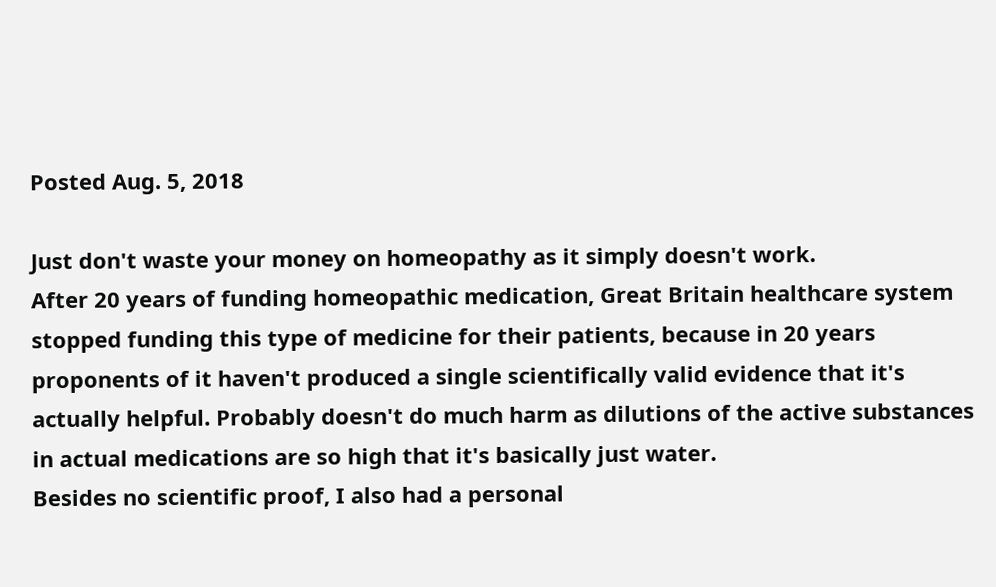Posted Aug. 5, 2018

Just don't waste your money on homeopathy as it simply doesn't work.
After 20 years of funding homeopathic medication, Great Britain healthcare system stopped funding this type of medicine for their patients, because in 20 years proponents of it haven't produced a single scientifically valid evidence that it's actually helpful. Probably doesn't do much harm as dilutions of the active substances in actual medications are so high that it's basically just water.
Besides no scientific proof, I also had a personal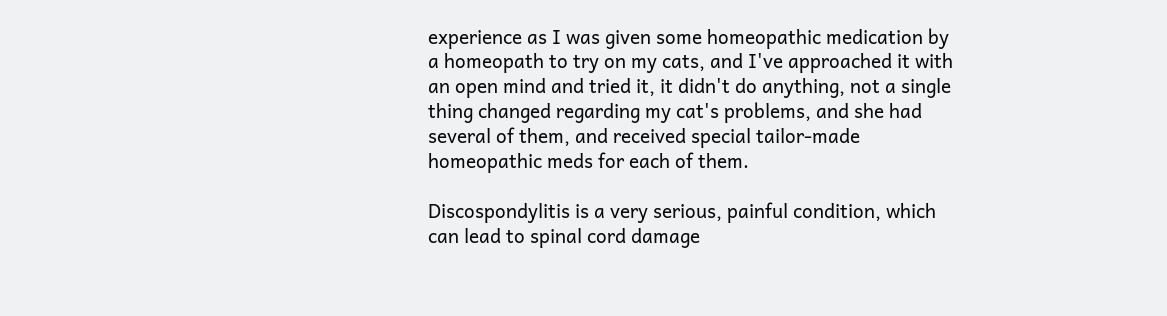experience as I was given some homeopathic medication by a homeopath to try on my cats, and I've approached it with an open mind and tried it, it didn't do anything, not a single thing changed regarding my cat's problems, and she had several of them, and received special tailor-made homeopathic meds for each of them.

Discospondylitis is a very serious, painful condition, which can lead to spinal cord damage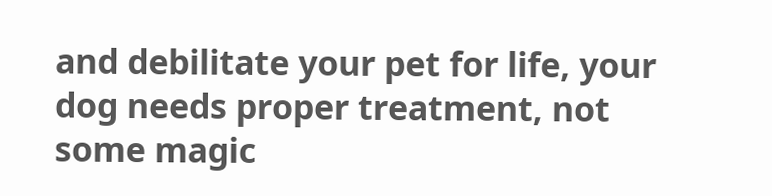and debilitate your pet for life, your dog needs proper treatment, not some magic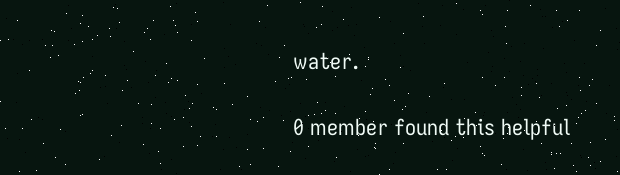water.

0 member found this helpful